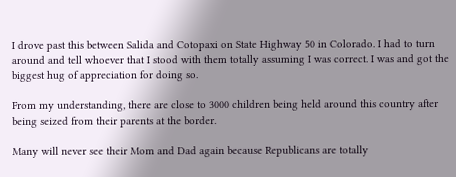I drove past this between Salida and Cotopaxi on State Highway 50 in Colorado. I had to turn around and tell whoever that I stood with them totally assuming I was correct. I was and got the biggest hug of appreciation for doing so.

From my understanding, there are close to 3000 children being held around this country after being seized from their parents at the border.

Many will never see their Mom and Dad again because Republicans are totally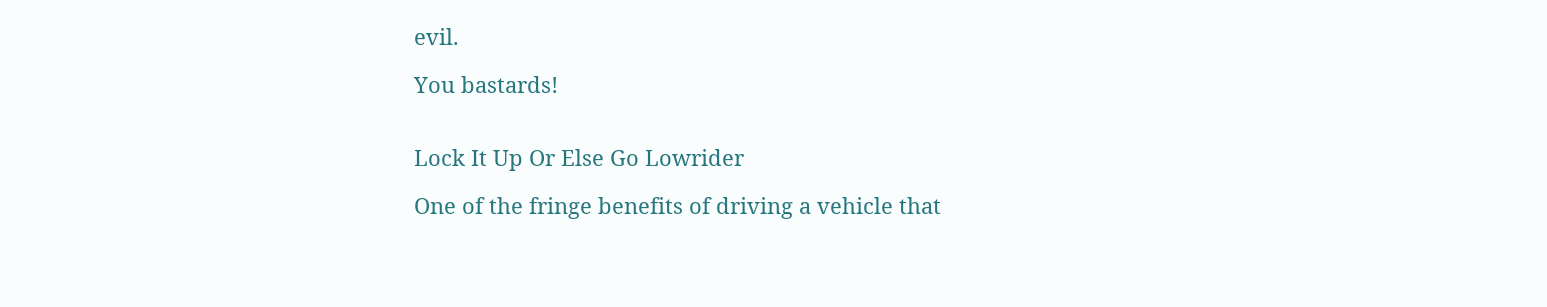evil.

You bastards!


Lock It Up Or Else Go Lowrider

One of the fringe benefits of driving a vehicle that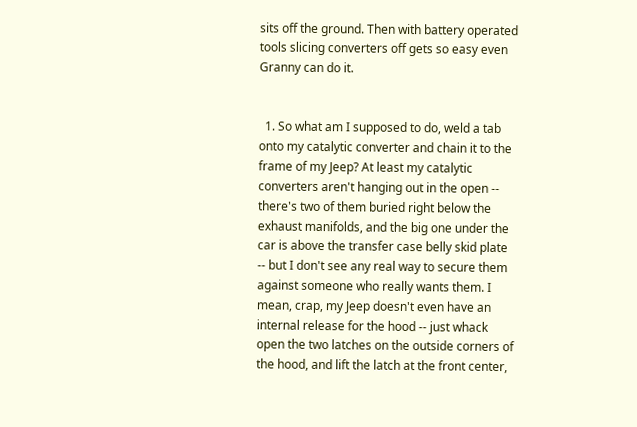sits off the ground. Then with battery operated tools slicing converters off gets so easy even Granny can do it.


  1. So what am I supposed to do, weld a tab onto my catalytic converter and chain it to the frame of my Jeep? At least my catalytic converters aren't hanging out in the open -- there's two of them buried right below the exhaust manifolds, and the big one under the car is above the transfer case belly skid plate -- but I don't see any real way to secure them against someone who really wants them. I mean, crap, my Jeep doesn't even have an internal release for the hood -- just whack open the two latches on the outside corners of the hood, and lift the latch at the front center,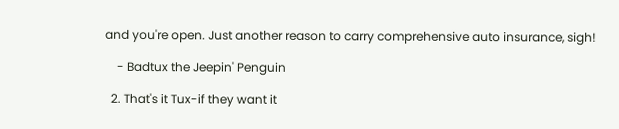and you're open. Just another reason to carry comprehensive auto insurance, sigh!

    - Badtux the Jeepin' Penguin

  2. That's it Tux-if they want it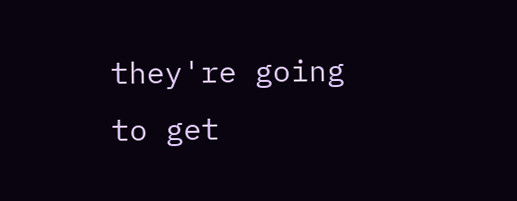they're going to get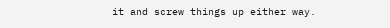it and screw things up either way.